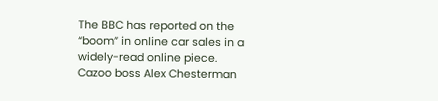The BBC has reported on the “boom” in online car sales in a widely-read online piece. Cazoo boss Alex Chesterman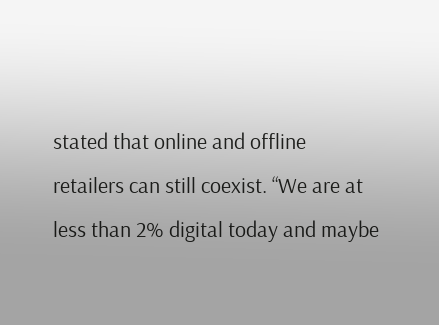stated that online and offline retailers can still coexist. “We are at less than 2% digital today and maybe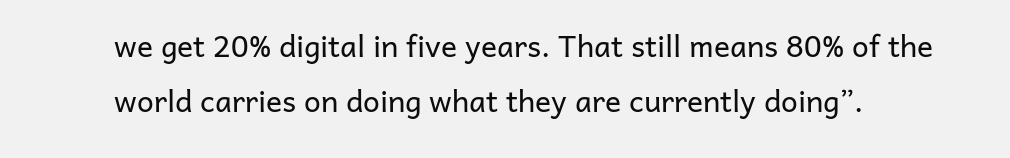we get 20% digital in five years. That still means 80% of the world carries on doing what they are currently doing”.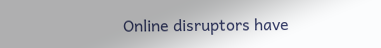Online disruptors have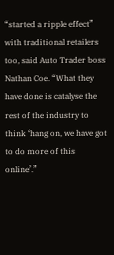“started a ripple effect” with traditional retailers too, said Auto Trader boss Nathan Coe. “What they have done is catalyse the rest of the industry to think ‘hang on, we have got to do more of this online’.”